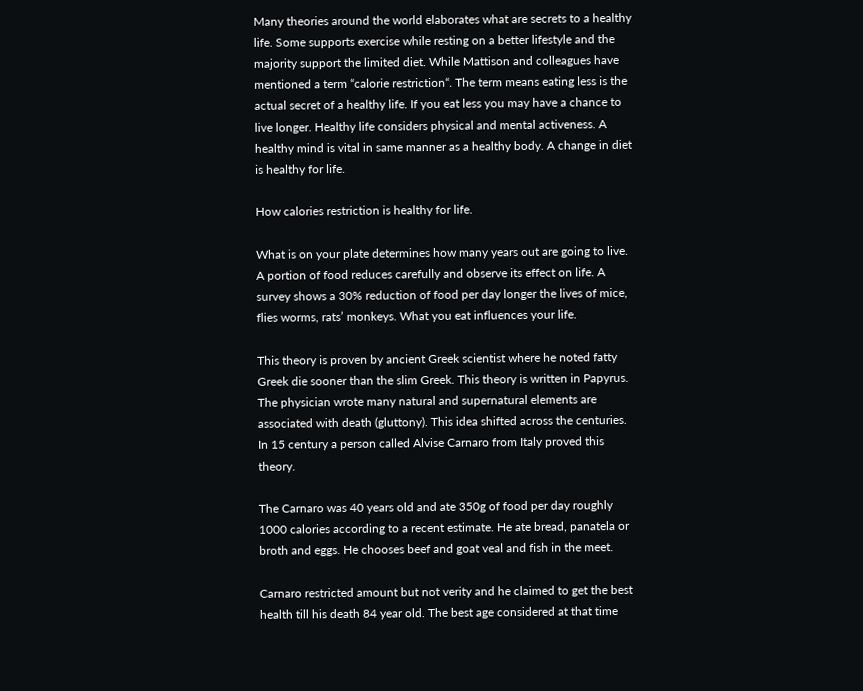Many theories around the world elaborates what are secrets to a healthy life. Some supports exercise while resting on a better lifestyle and the majority support the limited diet. While Mattison and colleagues have mentioned a term “calorie restriction“. The term means eating less is the actual secret of a healthy life. If you eat less you may have a chance to live longer. Healthy life considers physical and mental activeness. A healthy mind is vital in same manner as a healthy body. A change in diet is healthy for life.

How calories restriction is healthy for life.

What is on your plate determines how many years out are going to live. A portion of food reduces carefully and observe its effect on life. A survey shows a 30% reduction of food per day longer the lives of mice, flies worms, rats’ monkeys. What you eat influences your life.

This theory is proven by ancient Greek scientist where he noted fatty Greek die sooner than the slim Greek. This theory is written in Papyrus. The physician wrote many natural and supernatural elements are associated with death (gluttony). This idea shifted across the centuries. In 15 century a person called Alvise Carnaro from Italy proved this theory.

The Carnaro was 40 years old and ate 350g of food per day roughly 1000 calories according to a recent estimate. He ate bread, panatela or broth and eggs. He chooses beef and goat veal and fish in the meet.

Carnaro restricted amount but not verity and he claimed to get the best health till his death 84 year old. The best age considered at that time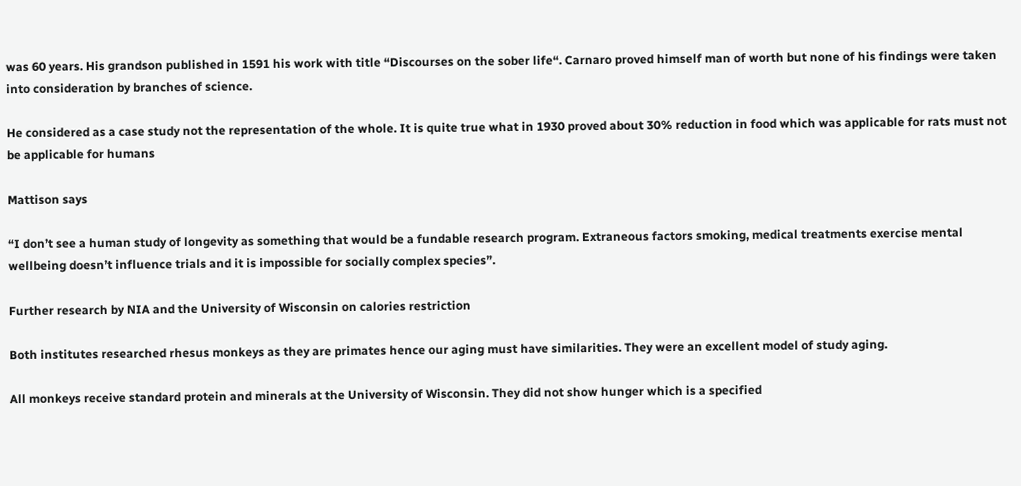was 60 years. His grandson published in 1591 his work with title “Discourses on the sober life“. Carnaro proved himself man of worth but none of his findings were taken into consideration by branches of science.

He considered as a case study not the representation of the whole. It is quite true what in 1930 proved about 30% reduction in food which was applicable for rats must not be applicable for humans

Mattison says

“I don’t see a human study of longevity as something that would be a fundable research program. Extraneous factors smoking, medical treatments exercise mental wellbeing doesn’t influence trials and it is impossible for socially complex species”.

Further research by NIA and the University of Wisconsin on calories restriction

Both institutes researched rhesus monkeys as they are primates hence our aging must have similarities. They were an excellent model of study aging.

All monkeys receive standard protein and minerals at the University of Wisconsin. They did not show hunger which is a specified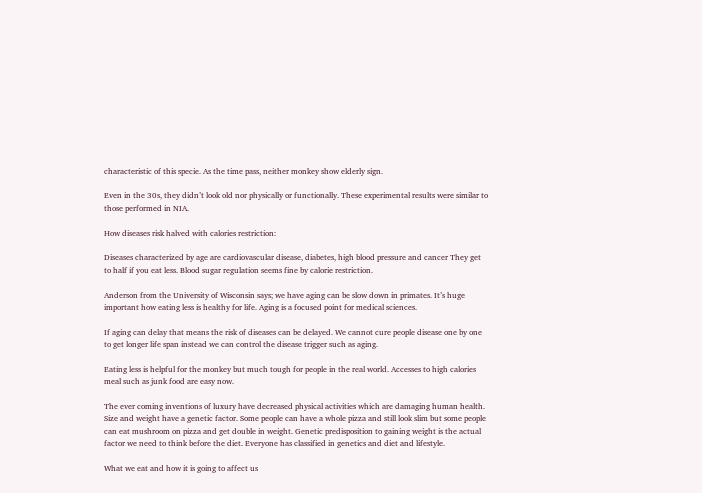characteristic of this specie. As the time pass, neither monkey show elderly sign.

Even in the 30s, they didn’t look old nor physically or functionally. These experimental results were similar to those performed in NIA.

How diseases risk halved with calories restriction:

Diseases characterized by age are cardiovascular disease, diabetes, high blood pressure and cancer They get to half if you eat less. Blood sugar regulation seems fine by calorie restriction.

Anderson from the University of Wisconsin says; we have aging can be slow down in primates. It’s huge important how eating less is healthy for life. Aging is a focused point for medical sciences.

If aging can delay that means the risk of diseases can be delayed. We cannot cure people disease one by one to get longer life span instead we can control the disease trigger such as aging.

Eating less is helpful for the monkey but much tough for people in the real world. Accesses to high calories meal such as junk food are easy now.

The ever coming inventions of luxury have decreased physical activities which are damaging human health. Size and weight have a genetic factor. Some people can have a whole pizza and still look slim but some people can eat mushroom on pizza and get double in weight. Genetic predisposition to gaining weight is the actual factor we need to think before the diet. Everyone has classified in genetics and diet and lifestyle.

What we eat and how it is going to affect us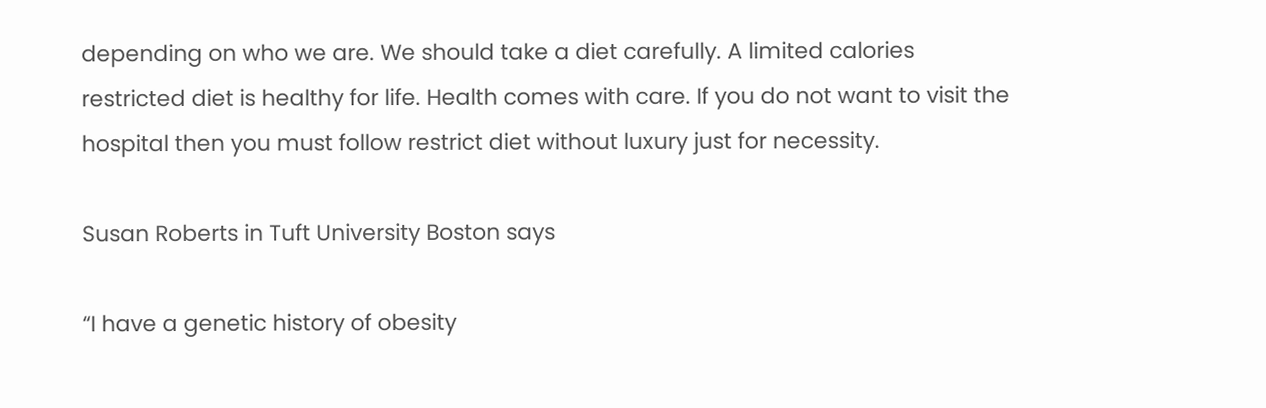depending on who we are. We should take a diet carefully. A limited calories restricted diet is healthy for life. Health comes with care. If you do not want to visit the hospital then you must follow restrict diet without luxury just for necessity.

Susan Roberts in Tuft University Boston says

“I have a genetic history of obesity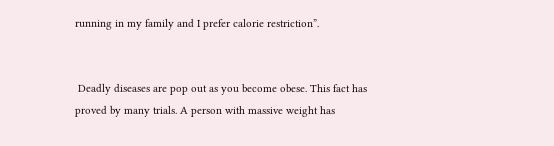running in my family and I prefer calorie restriction”.


 Deadly diseases are pop out as you become obese. This fact has proved by many trials. A person with massive weight has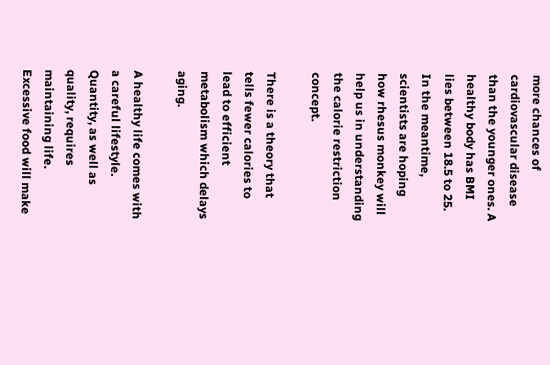more chances of cardiovascular disease than the younger ones. A healthy body has BMI lies between 18.5 to 25. In the meantime, scientists are hoping how rhesus monkey will help us in understanding the calorie restriction concept.

There is a theory that tells fewer calories to lead to efficient metabolism which delays aging.

A healthy life comes with a careful lifestyle. Quantity, as well as quality, requires maintaining life. Excessive food will make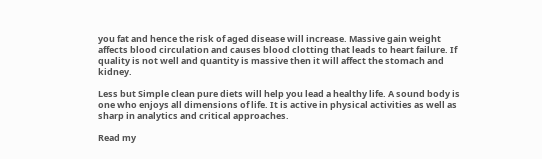you fat and hence the risk of aged disease will increase. Massive gain weight affects blood circulation and causes blood clotting that leads to heart failure. If quality is not well and quantity is massive then it will affect the stomach and kidney.

Less but Simple clean pure diets will help you lead a healthy life. A sound body is one who enjoys all dimensions of life. It is active in physical activities as well as sharp in analytics and critical approaches.

Read my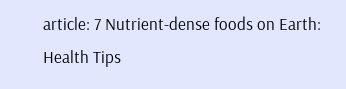article: 7 Nutrient-dense foods on Earth: Health Tips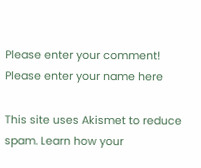Please enter your comment!
Please enter your name here

This site uses Akismet to reduce spam. Learn how your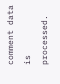comment data is processed.